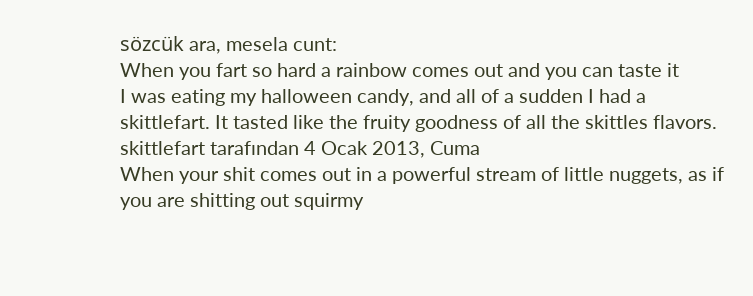sözcük ara, mesela cunt:
When you fart so hard a rainbow comes out and you can taste it
I was eating my halloween candy, and all of a sudden I had a skittlefart. It tasted like the fruity goodness of all the skittles flavors.
skittlefart tarafından 4 Ocak 2013, Cuma
When your shit comes out in a powerful stream of little nuggets, as if you are shitting out squirmy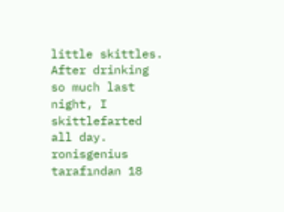little skittles.
After drinking so much last night, I skittlefarted all day.
ronisgenius tarafından 18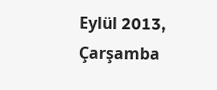Eylül 2013, Çarşamba